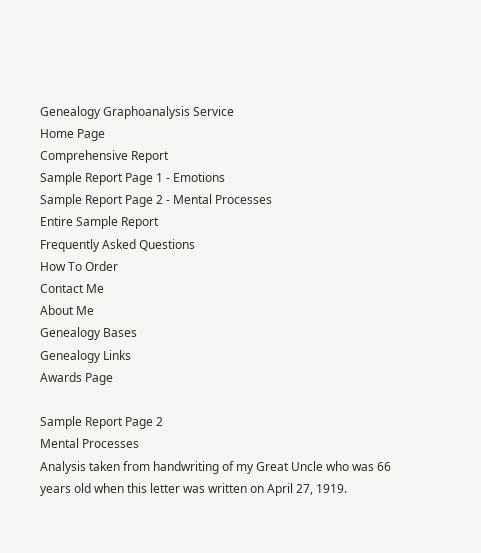Genealogy Graphoanalysis Service
Home Page
Comprehensive Report
Sample Report Page 1 - Emotions
Sample Report Page 2 - Mental Processes
Entire Sample Report
Frequently Asked Questions
How To Order
Contact Me
About Me
Genealogy Bases
Genealogy Links
Awards Page

Sample Report Page 2
Mental Processes
Analysis taken from handwriting of my Great Uncle who was 66 years old when this letter was written on April 27, 1919.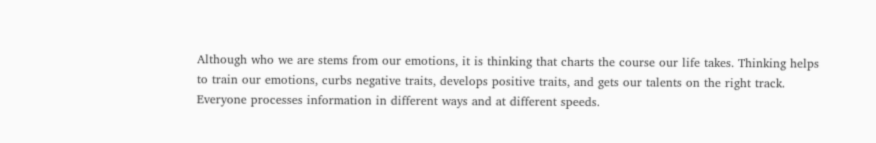Although who we are stems from our emotions, it is thinking that charts the course our life takes. Thinking helps to train our emotions, curbs negative traits, develops positive traits, and gets our talents on the right track. Everyone processes information in different ways and at different speeds.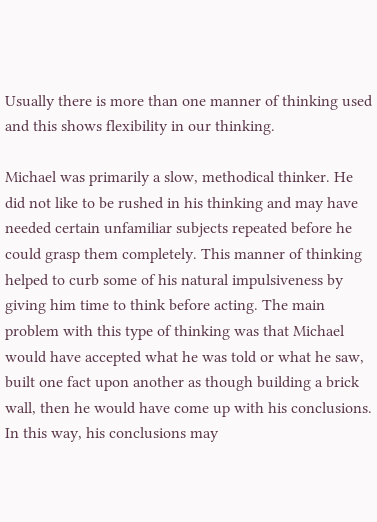Usually there is more than one manner of thinking used and this shows flexibility in our thinking.

Michael was primarily a slow, methodical thinker. He did not like to be rushed in his thinking and may have needed certain unfamiliar subjects repeated before he could grasp them completely. This manner of thinking helped to curb some of his natural impulsiveness by giving him time to think before acting. The main problem with this type of thinking was that Michael would have accepted what he was told or what he saw, built one fact upon another as though building a brick wall, then he would have come up with his conclusions. In this way, his conclusions may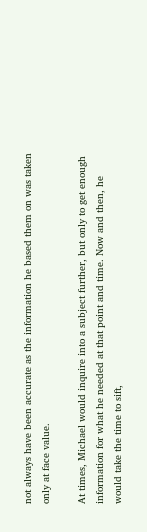not always have been accurate as the information he based them on was taken only at face value.

At times, Michael would inquire into a subject further, but only to get enough information for what he needed at that point and time. Now and then, he would take the time to sift,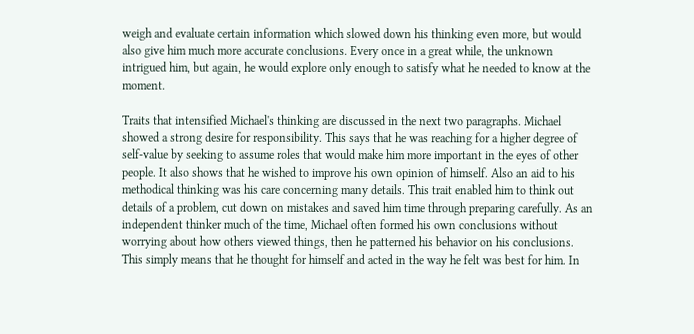weigh and evaluate certain information which slowed down his thinking even more, but would also give him much more accurate conclusions. Every once in a great while, the unknown intrigued him, but again, he would explore only enough to satisfy what he needed to know at the moment.

Traits that intensified Michael's thinking are discussed in the next two paragraphs. Michael showed a strong desire for responsibility. This says that he was reaching for a higher degree of self-value by seeking to assume roles that would make him more important in the eyes of other people. It also shows that he wished to improve his own opinion of himself. Also an aid to his methodical thinking was his care concerning many details. This trait enabled him to think out details of a problem, cut down on mistakes and saved him time through preparing carefully. As an independent thinker much of the time, Michael often formed his own conclusions without worrying about how others viewed things, then he patterned his behavior on his conclusions. This simply means that he thought for himself and acted in the way he felt was best for him. In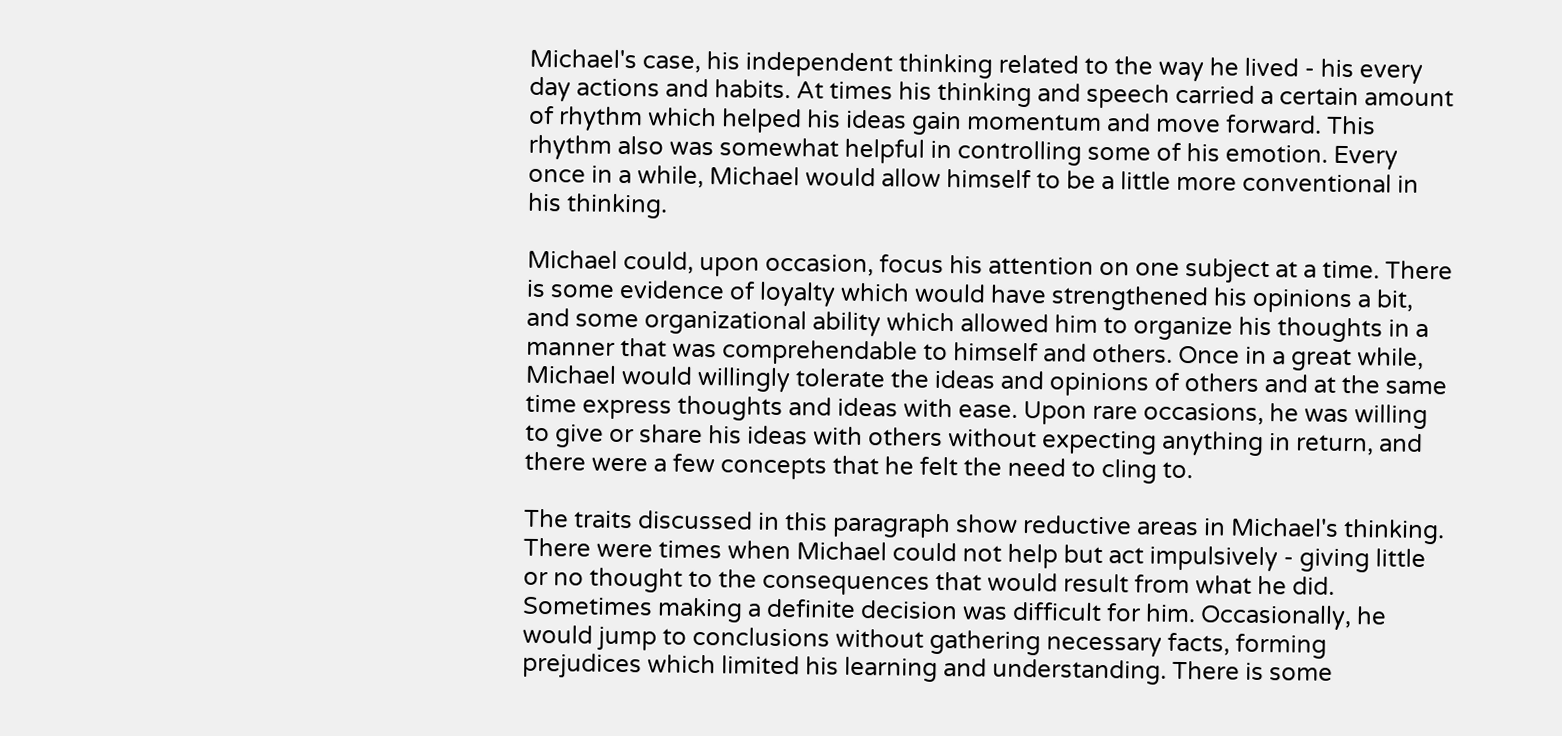Michael's case, his independent thinking related to the way he lived - his every day actions and habits. At times his thinking and speech carried a certain amount of rhythm which helped his ideas gain momentum and move forward. This rhythm also was somewhat helpful in controlling some of his emotion. Every once in a while, Michael would allow himself to be a little more conventional in his thinking.

Michael could, upon occasion, focus his attention on one subject at a time. There is some evidence of loyalty which would have strengthened his opinions a bit, and some organizational ability which allowed him to organize his thoughts in a manner that was comprehendable to himself and others. Once in a great while, Michael would willingly tolerate the ideas and opinions of others and at the same time express thoughts and ideas with ease. Upon rare occasions, he was willing to give or share his ideas with others without expecting anything in return, and there were a few concepts that he felt the need to cling to.

The traits discussed in this paragraph show reductive areas in Michael's thinking. There were times when Michael could not help but act impulsively - giving little or no thought to the consequences that would result from what he did. Sometimes making a definite decision was difficult for him. Occasionally, he would jump to conclusions without gathering necessary facts, forming prejudices which limited his learning and understanding. There is some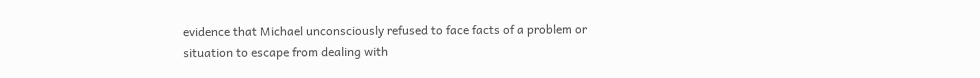evidence that Michael unconsciously refused to face facts of a problem or situation to escape from dealing with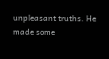unpleasant truths. He made some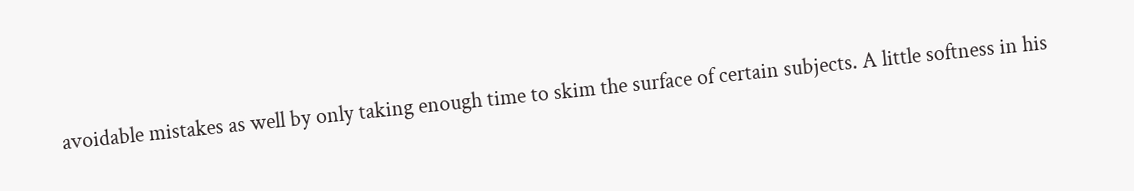avoidable mistakes as well by only taking enough time to skim the surface of certain subjects. A little softness in his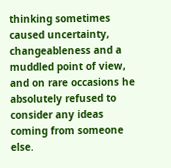thinking sometimes caused uncertainty, changeableness and a muddled point of view, and on rare occasions he absolutely refused to consider any ideas coming from someone else.